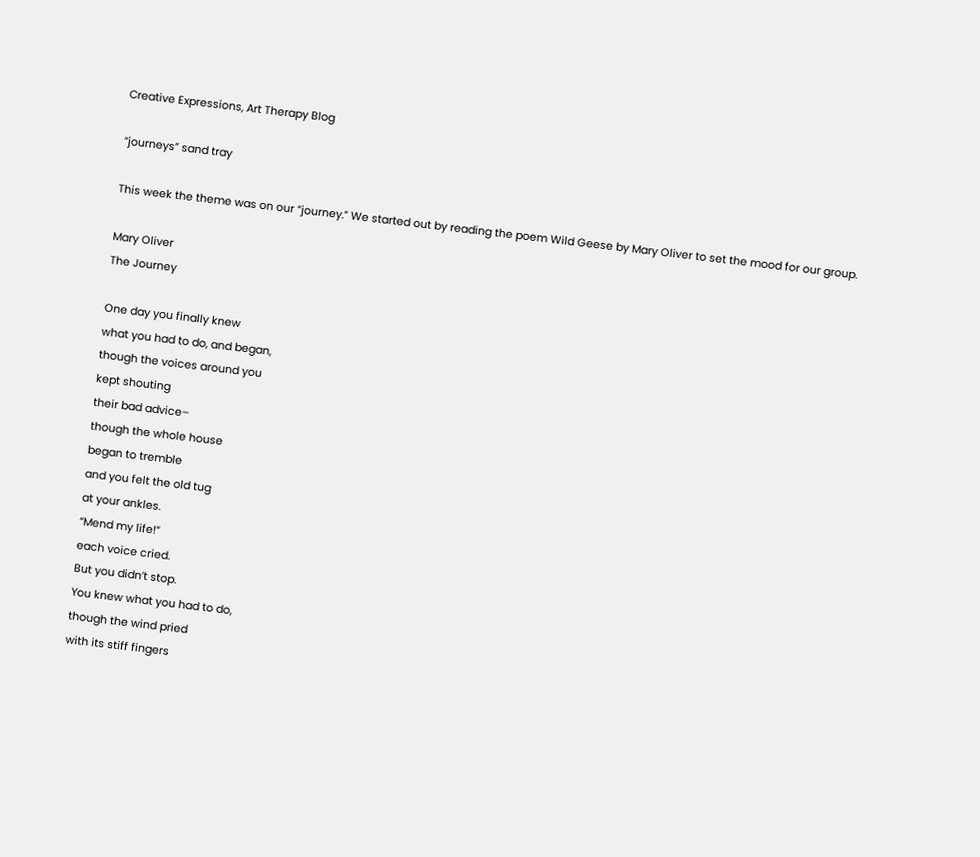Creative Expressions, Art Therapy Blog

“journeys” sand tray

This week the theme was on our “journey.” We started out by reading the poem Wild Geese by Mary Oliver to set the mood for our group.

Mary Oliver
The Journey

One day you finally knew
what you had to do, and began,
though the voices around you
kept shouting
their bad advice–
though the whole house
began to tremble
and you felt the old tug
at your ankles.
“Mend my life!”
each voice cried.
But you didn’t stop.
You knew what you had to do,
though the wind pried
with its stiff fingers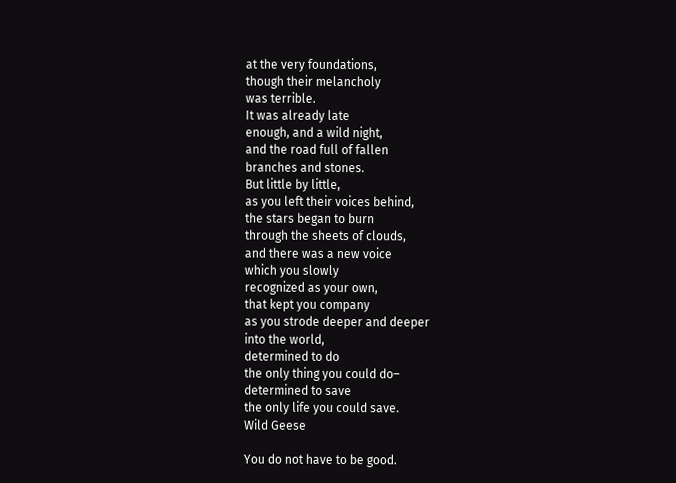at the very foundations,
though their melancholy
was terrible.
It was already late
enough, and a wild night,
and the road full of fallen
branches and stones.
But little by little,
as you left their voices behind,
the stars began to burn
through the sheets of clouds,
and there was a new voice
which you slowly
recognized as your own,
that kept you company
as you strode deeper and deeper
into the world,
determined to do
the only thing you could do–
determined to save
the only life you could save.
Wild Geese

You do not have to be good.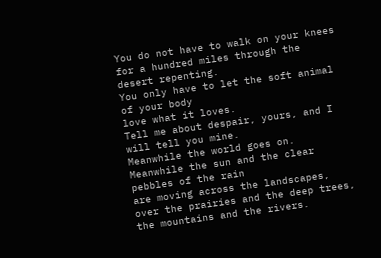You do not have to walk on your knees
for a hundred miles through the desert repenting.
You only have to let the soft animal of your body
love what it loves.
Tell me about despair, yours, and I will tell you mine.
Meanwhile the world goes on.
Meanwhile the sun and the clear pebbles of the rain
are moving across the landscapes,
over the prairies and the deep trees,
the mountains and the rivers.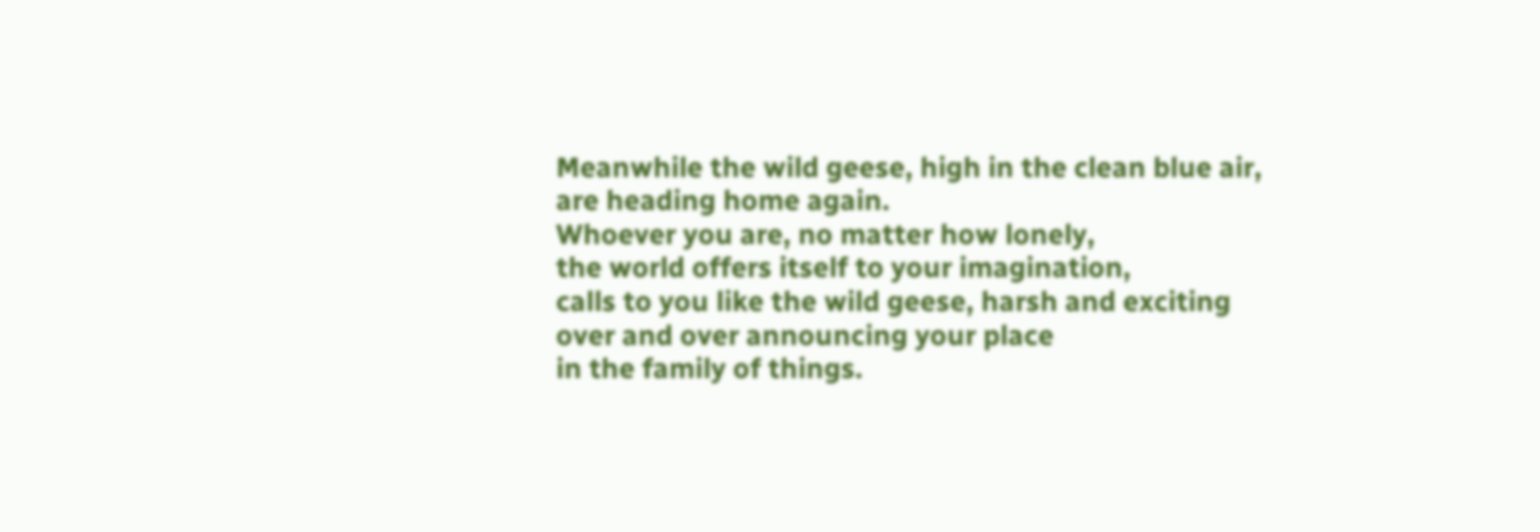Meanwhile the wild geese, high in the clean blue air,
are heading home again.
Whoever you are, no matter how lonely,
the world offers itself to your imagination,
calls to you like the wild geese, harsh and exciting
over and over announcing your place
in the family of things.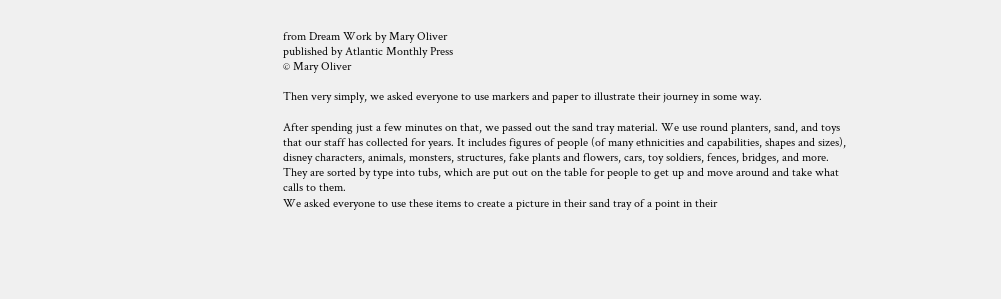from Dream Work by Mary Oliver
published by Atlantic Monthly Press
© Mary Oliver

Then very simply, we asked everyone to use markers and paper to illustrate their journey in some way.

After spending just a few minutes on that, we passed out the sand tray material. We use round planters, sand, and toys that our staff has collected for years. It includes figures of people (of many ethnicities and capabilities, shapes and sizes), disney characters, animals, monsters, structures, fake plants and flowers, cars, toy soldiers, fences, bridges, and more. They are sorted by type into tubs, which are put out on the table for people to get up and move around and take what calls to them.
We asked everyone to use these items to create a picture in their sand tray of a point in their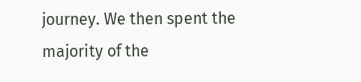journey. We then spent the majority of the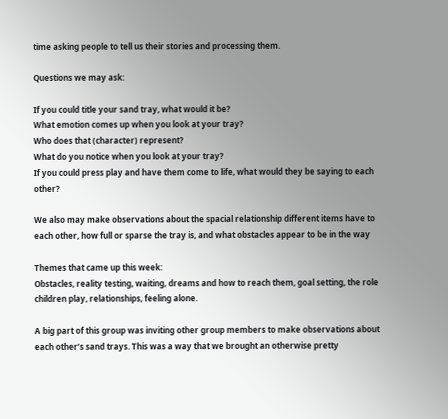time asking people to tell us their stories and processing them.

Questions we may ask:

If you could title your sand tray, what would it be?
What emotion comes up when you look at your tray?
Who does that (character) represent?
What do you notice when you look at your tray?
If you could press play and have them come to life, what would they be saying to each other?

We also may make observations about the spacial relationship different items have to each other, how full or sparse the tray is, and what obstacles appear to be in the way

Themes that came up this week:
Obstacles, reality testing, waiting, dreams and how to reach them, goal setting, the role children play, relationships, feeling alone.

A big part of this group was inviting other group members to make observations about each other’s sand trays. This was a way that we brought an otherwise pretty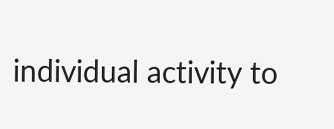individual activity to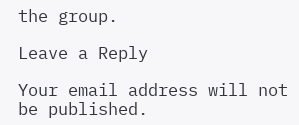the group.

Leave a Reply

Your email address will not be published.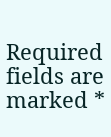Required fields are marked *